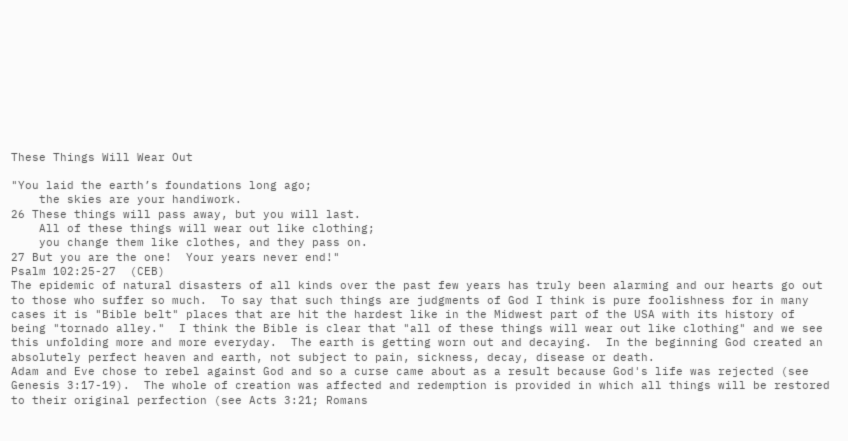These Things Will Wear Out

"You laid the earth’s foundations long ago;
    the skies are your handiwork.
26 These things will pass away, but you will last.
    All of these things will wear out like clothing;
    you change them like clothes, and they pass on.
27 But you are the one!  Your years never end!"
Psalm 102:25-27  (CEB)
The epidemic of natural disasters of all kinds over the past few years has truly been alarming and our hearts go out to those who suffer so much.  To say that such things are judgments of God I think is pure foolishness for in many cases it is "Bible belt" places that are hit the hardest like in the Midwest part of the USA with its history of being "tornado alley."  I think the Bible is clear that "all of these things will wear out like clothing" and we see this unfolding more and more everyday.  The earth is getting worn out and decaying.  In the beginning God created an absolutely perfect heaven and earth, not subject to pain, sickness, decay, disease or death.
Adam and Eve chose to rebel against God and so a curse came about as a result because God's life was rejected (see Genesis 3:17-19).  The whole of creation was affected and redemption is provided in which all things will be restored to their original perfection (see Acts 3:21; Romans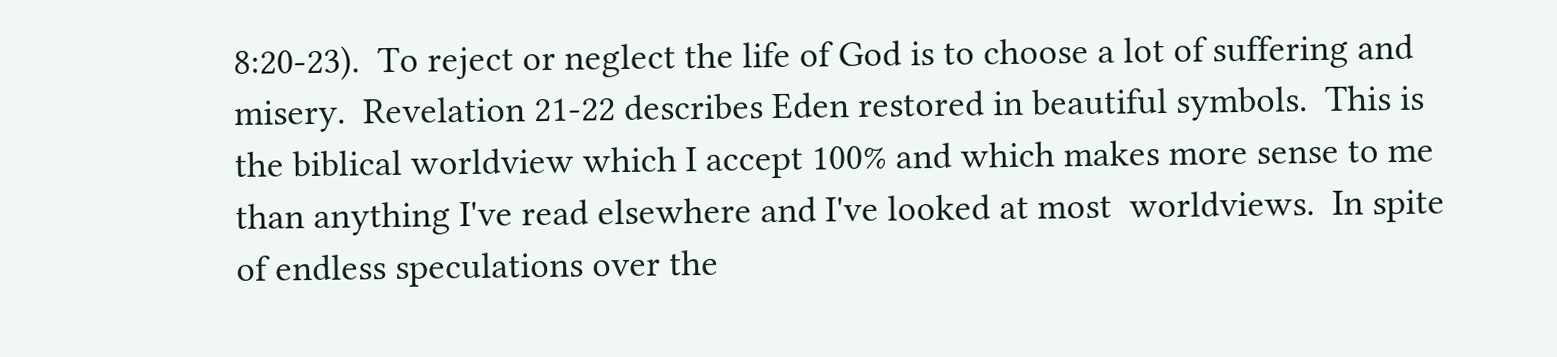8:20-23).  To reject or neglect the life of God is to choose a lot of suffering and misery.  Revelation 21-22 describes Eden restored in beautiful symbols.  This is the biblical worldview which I accept 100% and which makes more sense to me than anything I've read elsewhere and I've looked at most  worldviews.  In spite of endless speculations over the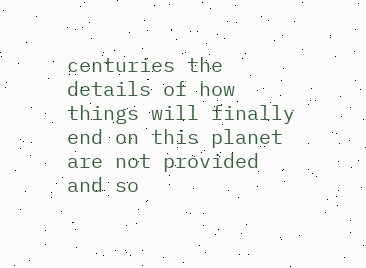centuries the details of how things will finally end on this planet are not provided and so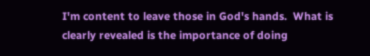I'm content to leave those in God's hands.  What is clearly revealed is the importance of doing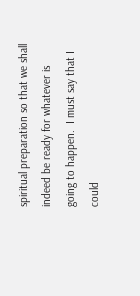spiritual preparation so that we shall indeed be ready for whatever is going to happen.  I must say that I could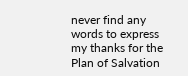never find any words to express my thanks for the Plan of Salvation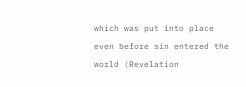which was put into place even before sin entered the world (Revelation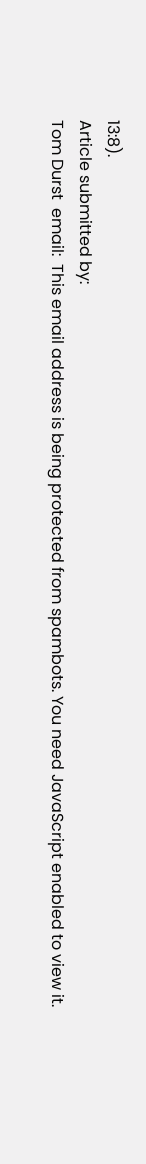13:8).
Article submitted by:
Tom Durst  email:  This email address is being protected from spambots. You need JavaScript enabled to view it.